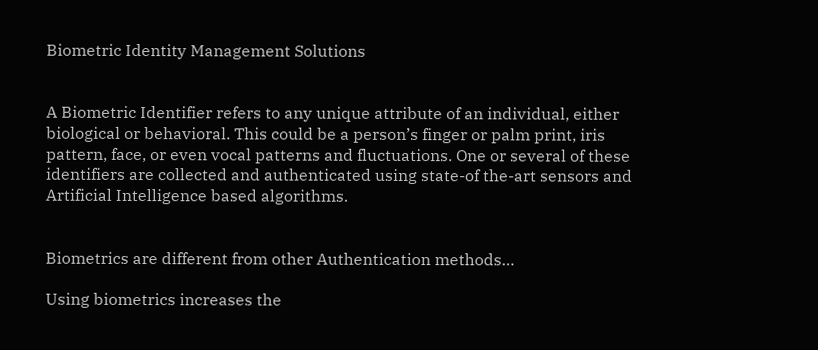Biometric Identity Management Solutions


A Biometric Identifier refers to any unique attribute of an individual, either biological or behavioral. This could be a person’s finger or palm print, iris pattern, face, or even vocal patterns and fluctuations. One or several of these identifiers are collected and authenticated using state-of the-art sensors and Artificial Intelligence based algorithms.


Biometrics are different from other Authentication methods…

Using biometrics increases the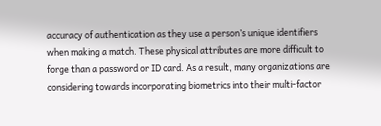accuracy of authentication as they use a person’s unique identifiers when making a match. These physical attributes are more difficult to forge than a password or ID card. As a result, many organizations are considering towards incorporating biometrics into their multi-factor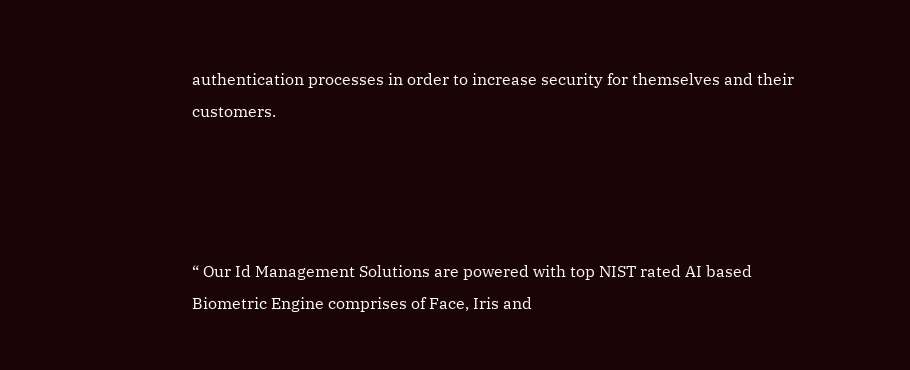authentication processes in order to increase security for themselves and their customers.




“ Our Id Management Solutions are powered with top NIST rated AI based Biometric Engine comprises of Face, Iris and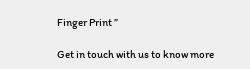Finger Print ”

Get in touch with us to know more